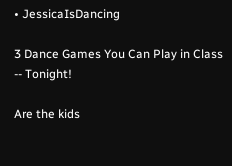• JessicaIsDancing

3 Dance Games You Can Play in Class -- Tonight!

Are the kids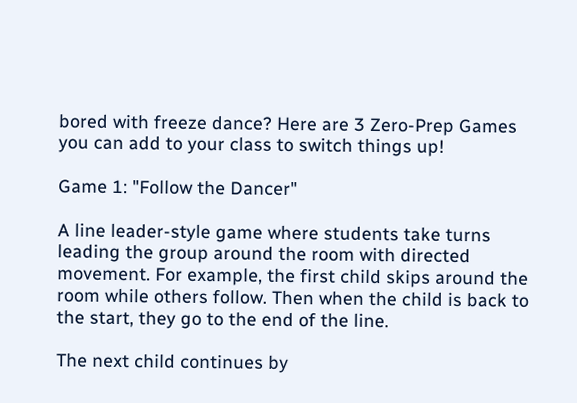bored with freeze dance? Here are 3 Zero-Prep Games you can add to your class to switch things up!

Game 1: "Follow the Dancer"

A line leader-style game where students take turns leading the group around the room with directed movement. For example, the first child skips around the room while others follow. Then when the child is back to the start, they go to the end of the line.

The next child continues by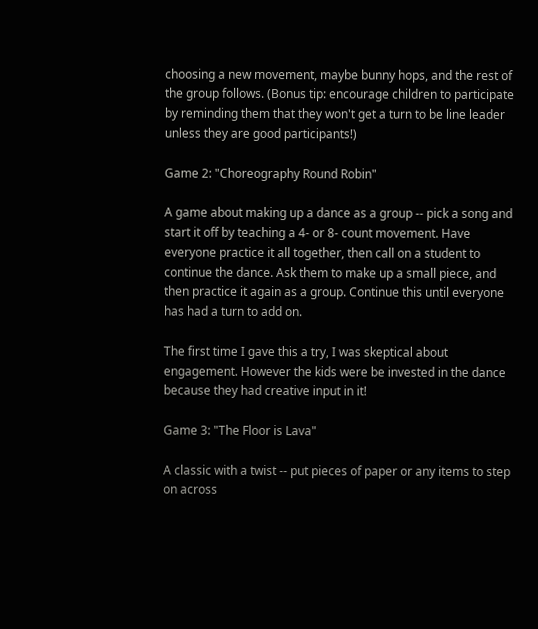choosing a new movement, maybe bunny hops, and the rest of the group follows. (Bonus tip: encourage children to participate by reminding them that they won't get a turn to be line leader unless they are good participants!)

Game 2: "Choreography Round Robin"

A game about making up a dance as a group -- pick a song and start it off by teaching a 4- or 8- count movement. Have everyone practice it all together, then call on a student to continue the dance. Ask them to make up a small piece, and then practice it again as a group. Continue this until everyone has had a turn to add on.

The first time I gave this a try, I was skeptical about engagement. However the kids were be invested in the dance because they had creative input in it!

Game 3: "The Floor is Lava"

A classic with a twist -- put pieces of paper or any items to step on across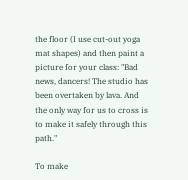the floor (I use cut-out yoga mat shapes) and then paint a picture for your class: "Bad news, dancers! The studio has been overtaken by lava. And the only way for us to cross is to make it safely through this path."

To make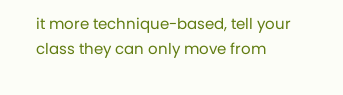it more technique-based, tell your class they can only move from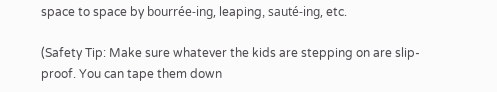space to space by bourrée-ing, leaping, sauté-ing, etc.

(Safety Tip: Make sure whatever the kids are stepping on are slip-proof. You can tape them down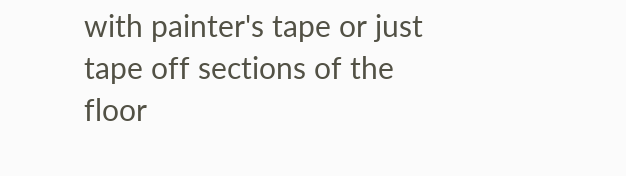with painter's tape or just tape off sections of the floor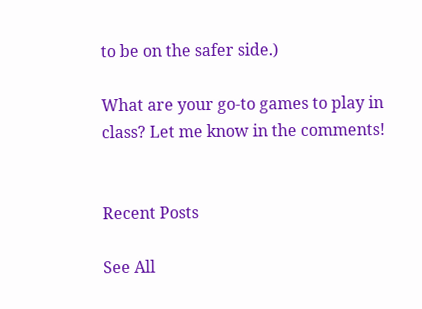to be on the safer side.)

What are your go-to games to play in class? Let me know in the comments!


Recent Posts

See All